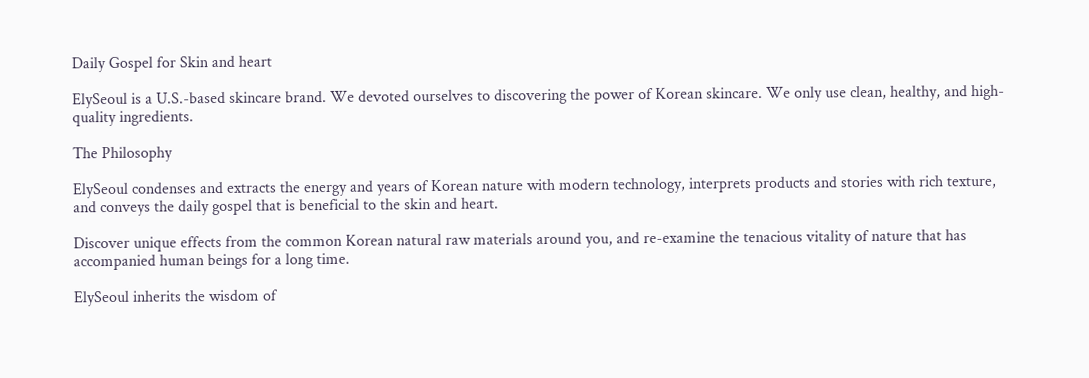Daily Gospel for Skin and heart

ElySeoul is a U.S.-based skincare brand. We devoted ourselves to discovering the power of Korean skincare. We only use clean, healthy, and high-quality ingredients.

The Philosophy

ElySeoul condenses and extracts the energy and years of Korean nature with modern technology, interprets products and stories with rich texture, and conveys the daily gospel that is beneficial to the skin and heart.

Discover unique effects from the common Korean natural raw materials around you, and re-examine the tenacious vitality of nature that has accompanied human beings for a long time.

ElySeoul inherits the wisdom of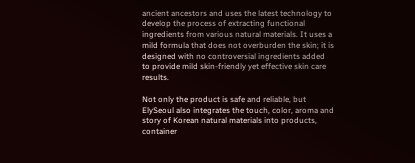ancient ancestors and uses the latest technology to develop the process of extracting functional ingredients from various natural materials. It uses a mild formula that does not overburden the skin; it is designed with no controversial ingredients added to provide mild skin-friendly yet effective skin care results.

Not only the product is safe and reliable, but ElySeoul also integrates the touch, color, aroma and story of Korean natural materials into products, container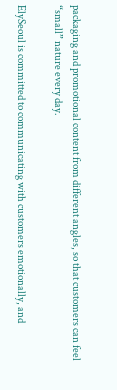packaging and promotional content from different angles, so that customers can feel “small” nature every day.

ElySeoul is committed to communicating with customers emotionally, and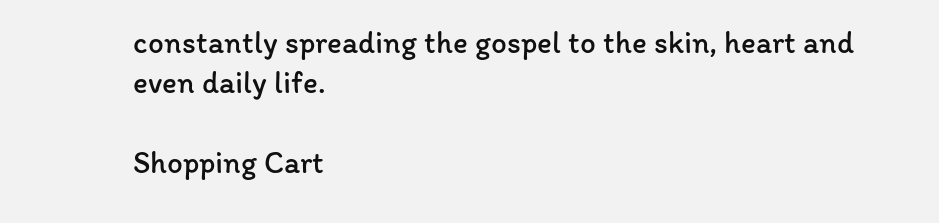constantly spreading the gospel to the skin, heart and even daily life.

Shopping Cart